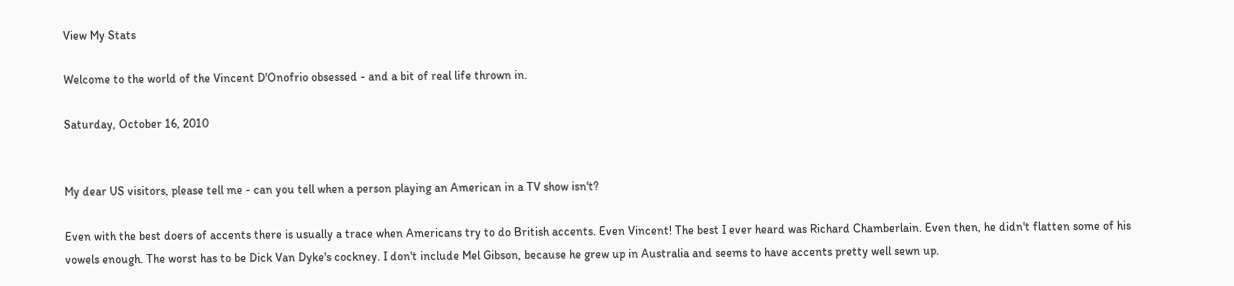View My Stats

Welcome to the world of the Vincent D'Onofrio obsessed - and a bit of real life thrown in.

Saturday, October 16, 2010


My dear US visitors, please tell me - can you tell when a person playing an American in a TV show isn't?

Even with the best doers of accents there is usually a trace when Americans try to do British accents. Even Vincent! The best I ever heard was Richard Chamberlain. Even then, he didn't flatten some of his vowels enough. The worst has to be Dick Van Dyke's cockney. I don't include Mel Gibson, because he grew up in Australia and seems to have accents pretty well sewn up.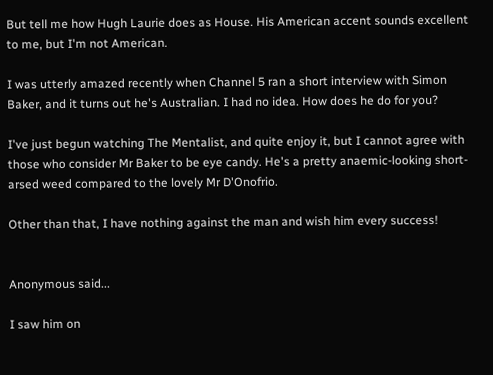But tell me how Hugh Laurie does as House. His American accent sounds excellent to me, but I'm not American.

I was utterly amazed recently when Channel 5 ran a short interview with Simon Baker, and it turns out he's Australian. I had no idea. How does he do for you?

I've just begun watching The Mentalist, and quite enjoy it, but I cannot agree with those who consider Mr Baker to be eye candy. He's a pretty anaemic-looking short-arsed weed compared to the lovely Mr D'Onofrio.

Other than that, I have nothing against the man and wish him every success!


Anonymous said...

I saw him on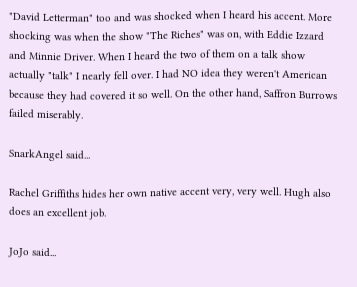"David Letterman" too and was shocked when I heard his accent. More shocking was when the show "The Riches" was on, with Eddie Izzard and Minnie Driver. When I heard the two of them on a talk show actually "talk" I nearly fell over. I had NO idea they weren't American because they had covered it so well. On the other hand, Saffron Burrows failed miserably.

SnarkAngel said...

Rachel Griffiths hides her own native accent very, very well. Hugh also does an excellent job.

JoJo said...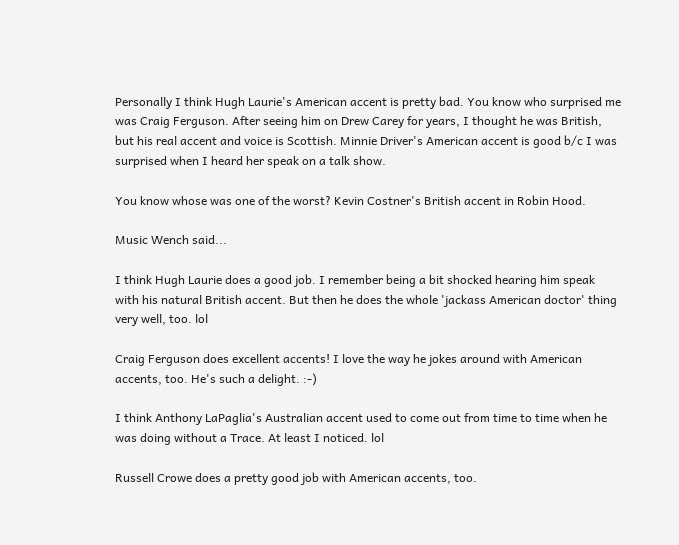Personally I think Hugh Laurie's American accent is pretty bad. You know who surprised me was Craig Ferguson. After seeing him on Drew Carey for years, I thought he was British, but his real accent and voice is Scottish. Minnie Driver's American accent is good b/c I was surprised when I heard her speak on a talk show.

You know whose was one of the worst? Kevin Costner's British accent in Robin Hood.

Music Wench said...

I think Hugh Laurie does a good job. I remember being a bit shocked hearing him speak with his natural British accent. But then he does the whole 'jackass American doctor' thing very well, too. lol

Craig Ferguson does excellent accents! I love the way he jokes around with American accents, too. He's such a delight. :-)

I think Anthony LaPaglia's Australian accent used to come out from time to time when he was doing without a Trace. At least I noticed. lol

Russell Crowe does a pretty good job with American accents, too.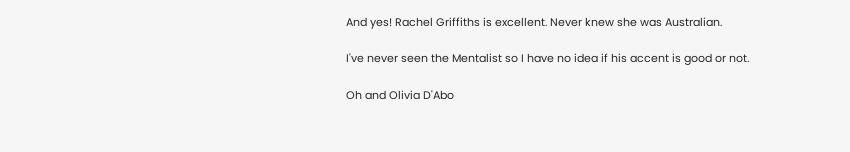And yes! Rachel Griffiths is excellent. Never knew she was Australian.

I've never seen the Mentalist so I have no idea if his accent is good or not.

Oh and Olivia D'Abo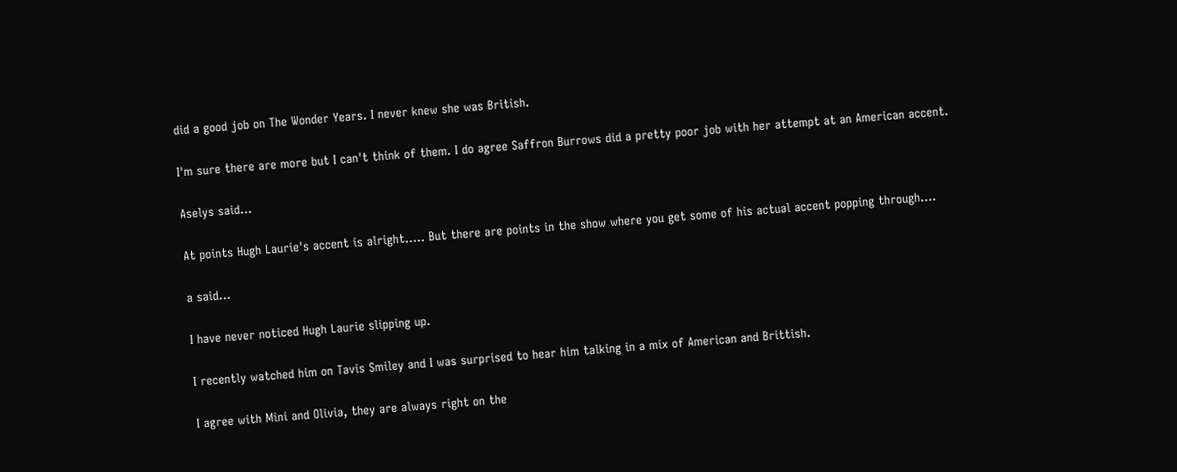did a good job on The Wonder Years. I never knew she was British.

I'm sure there are more but I can't think of them. I do agree Saffron Burrows did a pretty poor job with her attempt at an American accent.

Aselys said...

At points Hugh Laurie's accent is alright..... But there are points in the show where you get some of his actual accent popping through....

a said...

I have never noticed Hugh Laurie slipping up.

I recently watched him on Tavis Smiley and I was surprised to hear him talking in a mix of American and Brittish.

I agree with Mini and Olivia, they are always right on the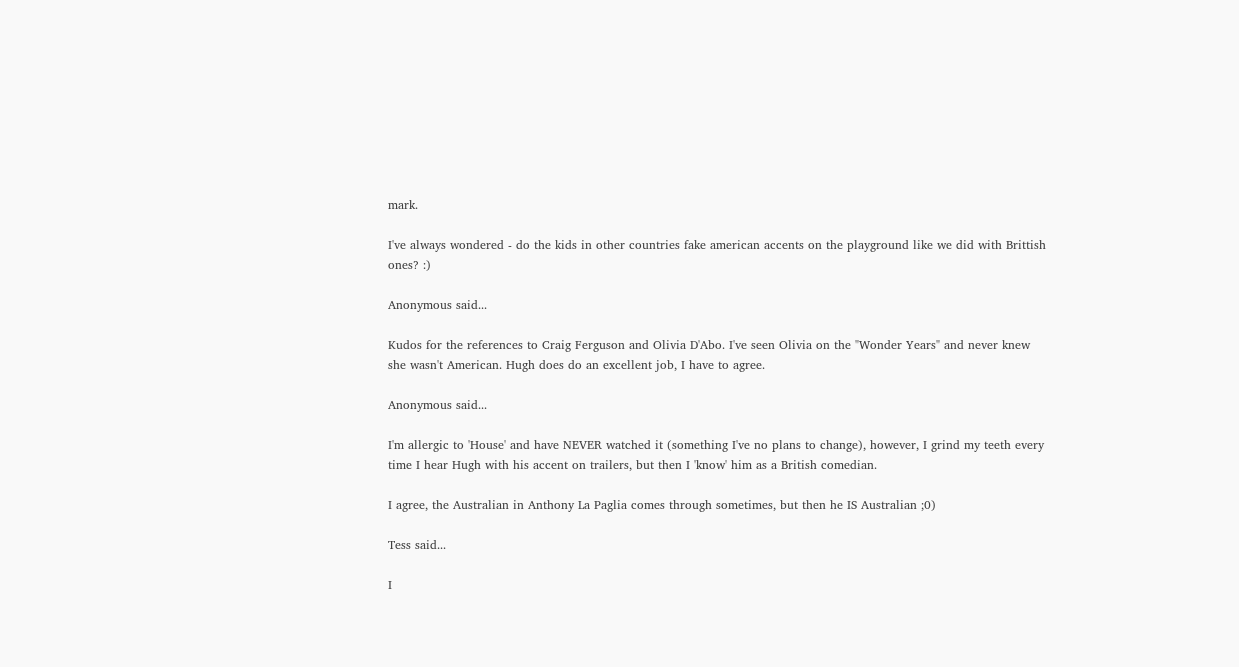mark.

I've always wondered - do the kids in other countries fake american accents on the playground like we did with Brittish ones? :)

Anonymous said...

Kudos for the references to Craig Ferguson and Olivia D'Abo. I've seen Olivia on the "Wonder Years" and never knew she wasn't American. Hugh does do an excellent job, I have to agree.

Anonymous said...

I'm allergic to 'House' and have NEVER watched it (something I've no plans to change), however, I grind my teeth every time I hear Hugh with his accent on trailers, but then I 'know' him as a British comedian.

I agree, the Australian in Anthony La Paglia comes through sometimes, but then he IS Australian ;0)

Tess said...

I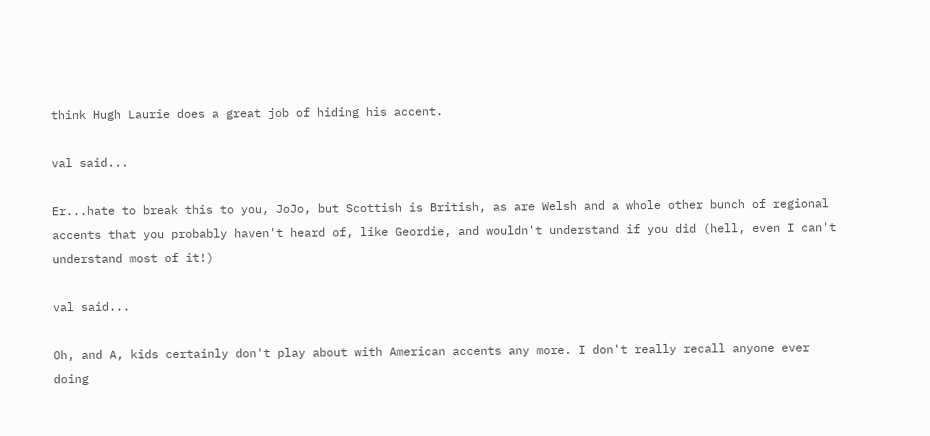think Hugh Laurie does a great job of hiding his accent.

val said...

Er...hate to break this to you, JoJo, but Scottish is British, as are Welsh and a whole other bunch of regional accents that you probably haven't heard of, like Geordie, and wouldn't understand if you did (hell, even I can't understand most of it!)

val said...

Oh, and A, kids certainly don't play about with American accents any more. I don't really recall anyone ever doing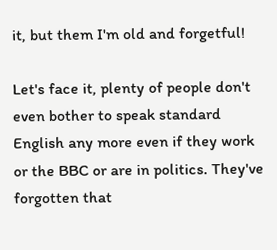it, but them I'm old and forgetful!

Let's face it, plenty of people don't even bother to speak standard English any more even if they work or the BBC or are in politics. They've forgotten that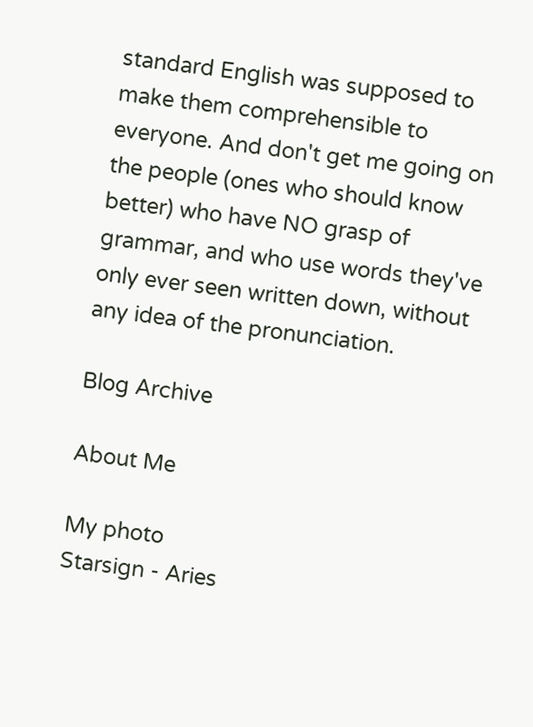standard English was supposed to make them comprehensible to everyone. And don't get me going on the people (ones who should know better) who have NO grasp of grammar, and who use words they've only ever seen written down, without any idea of the pronunciation.

Blog Archive

About Me

My photo
Starsign - Aries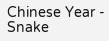Chinese Year - Snake